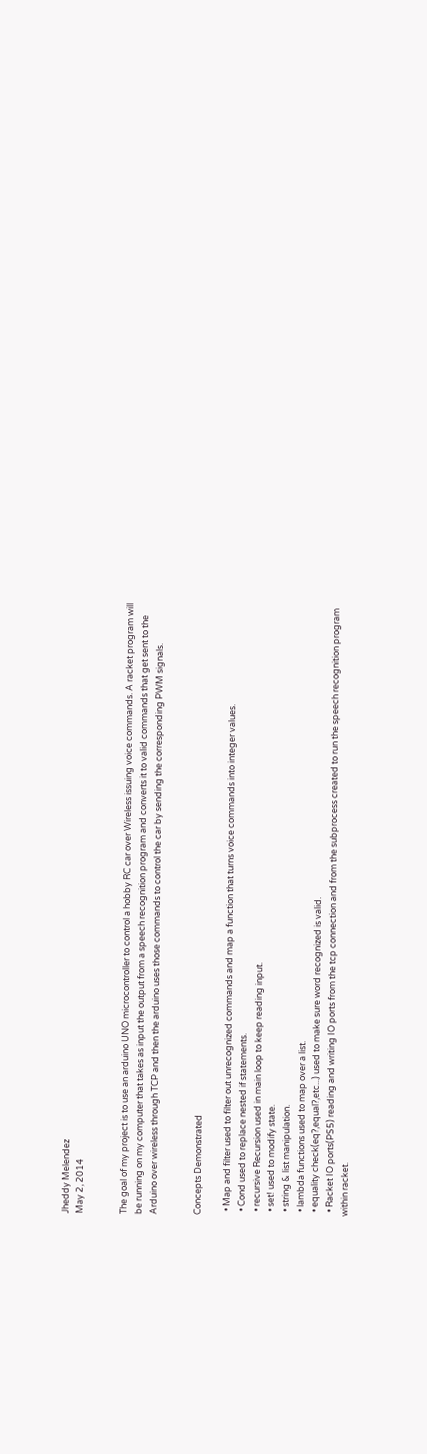Jheddy Melendez
May 2, 2014


The goal of my project is to use an arduino UNO microcontroller to control a hobby RC car over Wireless issuing voice commands. A racket program will be running on my computer that takes as input the output from a speech recognition program and converts it to valid commands that get sent to the Arduino over wireless through TCP and then the arduino uses those commands to control the car by sending the corresponding PWM signals.


Concepts Demonstrated

  • Map and filter used to filter out unrecognized commands and map a function that turns voice commands into integer values.
  • Cond used to replace nested if statements.
  • recursive Recursion used in main loop to keep reading input.
  • set! used to modify state.
  • string & list manipulation.
  • lambda functions used to map over a list.
  • equality check(eq?,equal?,etc...) used to make sure word recognized is valid.
  • Racket IO ports(PS5) reading and writing IO ports from the tcp connection and from the subprocess created to run the speech recognition program within racket.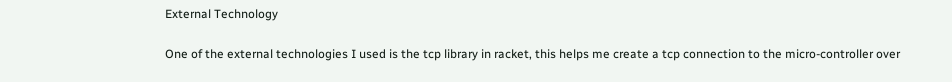External Technology

One of the external technologies I used is the tcp library in racket, this helps me create a tcp connection to the micro-controller over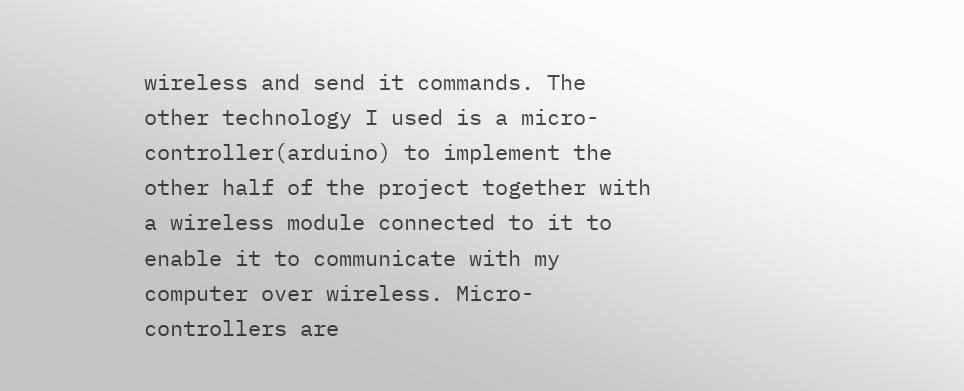wireless and send it commands. The other technology I used is a micro-controller(arduino) to implement the other half of the project together with a wireless module connected to it to enable it to communicate with my computer over wireless. Micro-controllers are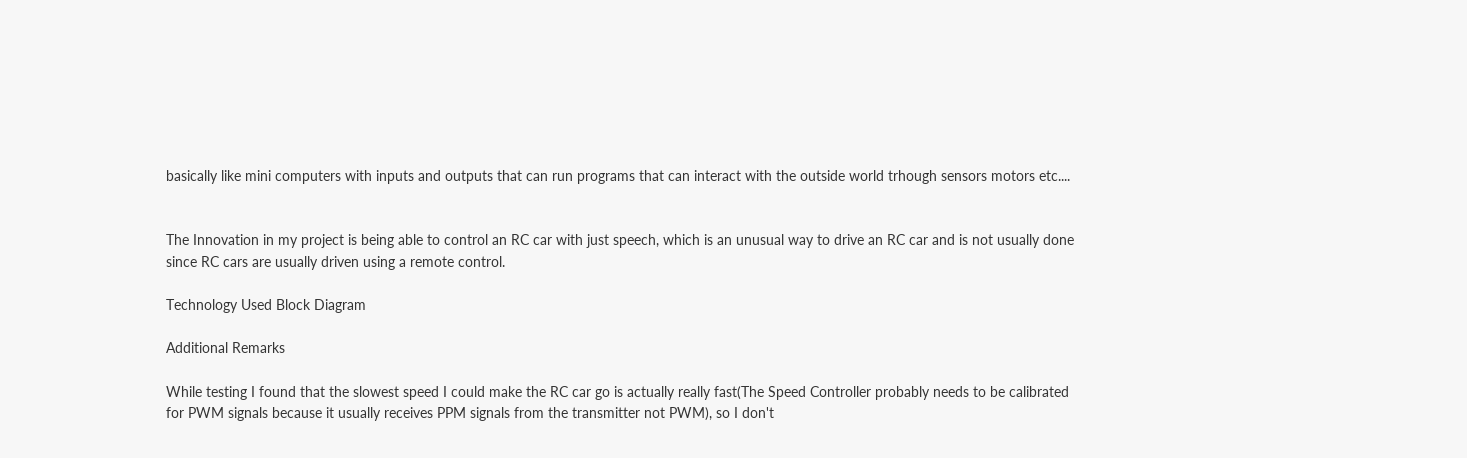basically like mini computers with inputs and outputs that can run programs that can interact with the outside world trhough sensors motors etc....


The Innovation in my project is being able to control an RC car with just speech, which is an unusual way to drive an RC car and is not usually done since RC cars are usually driven using a remote control.

Technology Used Block Diagram

Additional Remarks

While testing I found that the slowest speed I could make the RC car go is actually really fast(The Speed Controller probably needs to be calibrated for PWM signals because it usually receives PPM signals from the transmitter not PWM), so I don't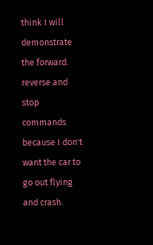think I will demonstrate the forward. reverse and stop commands because I don't want the car to go out flying and crash.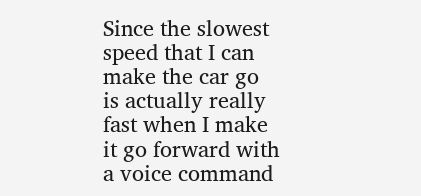Since the slowest speed that I can make the car go is actually really fast when I make it go forward with a voice command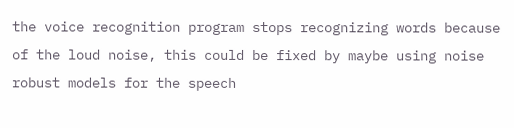the voice recognition program stops recognizing words because of the loud noise, this could be fixed by maybe using noise robust models for the speech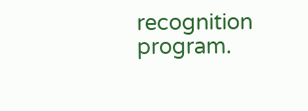recognition program.